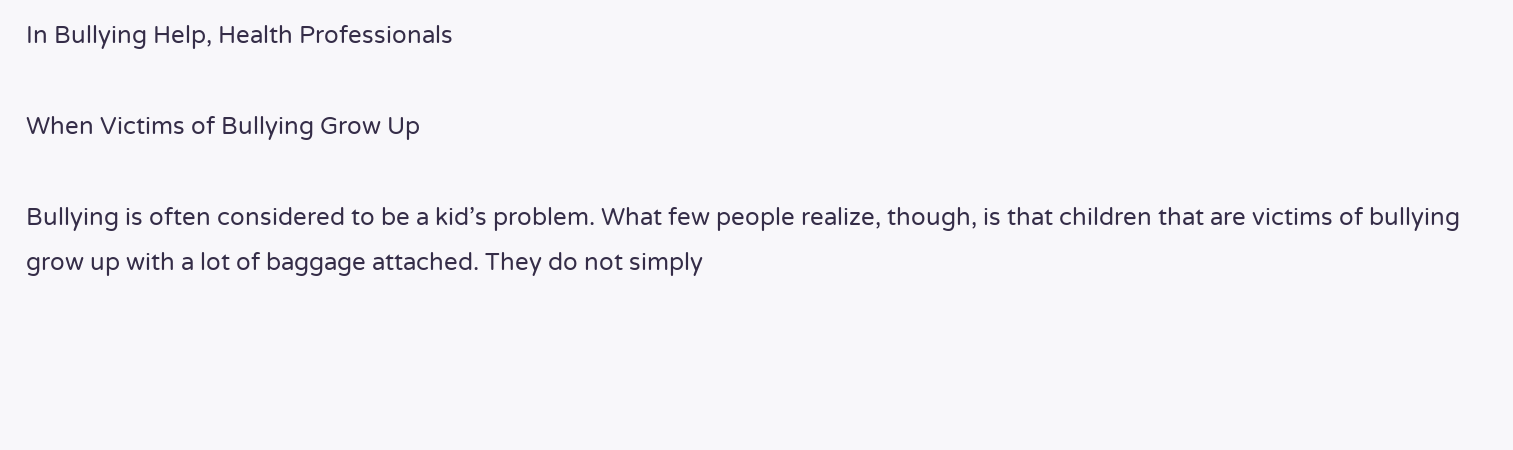In Bullying Help, Health Professionals

When Victims of Bullying Grow Up

Bullying is often considered to be a kid’s problem. What few people realize, though, is that children that are victims of bullying grow up with a lot of baggage attached. They do not simply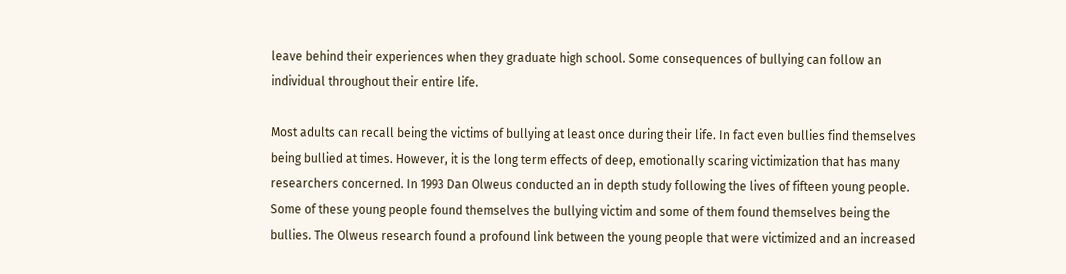leave behind their experiences when they graduate high school. Some consequences of bullying can follow an individual throughout their entire life.

Most adults can recall being the victims of bullying at least once during their life. In fact even bullies find themselves being bullied at times. However, it is the long term effects of deep, emotionally scaring victimization that has many researchers concerned. In 1993 Dan Olweus conducted an in depth study following the lives of fifteen young people. Some of these young people found themselves the bullying victim and some of them found themselves being the bullies. The Olweus research found a profound link between the young people that were victimized and an increased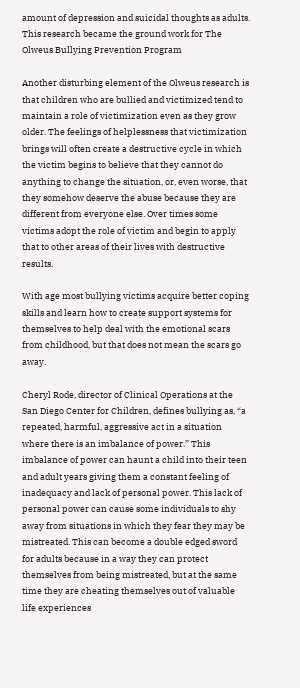amount of depression and suicidal thoughts as adults. This research became the ground work for The Olweus Bullying Prevention Program

Another disturbing element of the Olweus research is that children who are bullied and victimized tend to maintain a role of victimization even as they grow older. The feelings of helplessness that victimization brings will often create a destructive cycle in which the victim begins to believe that they cannot do anything to change the situation, or, even worse, that they somehow deserve the abuse because they are different from everyone else. Over times some victims adopt the role of victim and begin to apply that to other areas of their lives with destructive results.

With age most bullying victims acquire better coping skills and learn how to create support systems for themselves to help deal with the emotional scars from childhood, but that does not mean the scars go away.

Cheryl Rode, director of Clinical Operations at the San Diego Center for Children, defines bullying as, “a repeated, harmful, aggressive act in a situation where there is an imbalance of power.” This imbalance of power can haunt a child into their teen and adult years giving them a constant feeling of inadequacy and lack of personal power. This lack of personal power can cause some individuals to shy away from situations in which they fear they may be mistreated. This can become a double edged sword for adults because in a way they can protect themselves from being mistreated, but at the same time they are cheating themselves out of valuable life experiences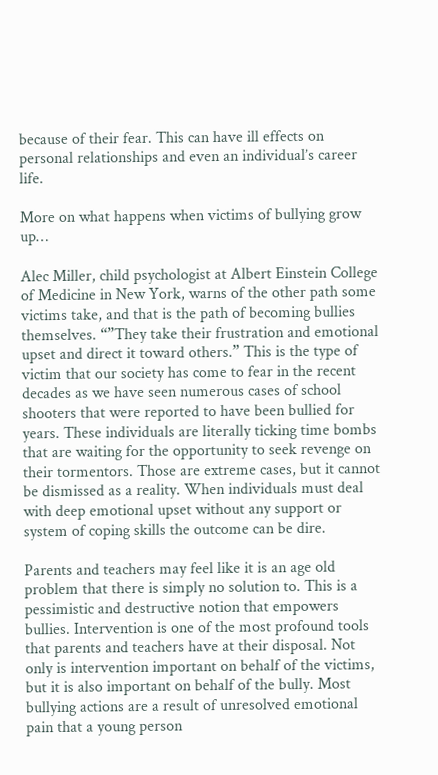because of their fear. This can have ill effects on personal relationships and even an individual’s career life.

More on what happens when victims of bullying grow up…

Alec Miller, child psychologist at Albert Einstein College of Medicine in New York, warns of the other path some victims take, and that is the path of becoming bullies themselves. “”They take their frustration and emotional upset and direct it toward others.” This is the type of victim that our society has come to fear in the recent decades as we have seen numerous cases of school shooters that were reported to have been bullied for years. These individuals are literally ticking time bombs that are waiting for the opportunity to seek revenge on their tormentors. Those are extreme cases, but it cannot be dismissed as a reality. When individuals must deal with deep emotional upset without any support or system of coping skills the outcome can be dire.

Parents and teachers may feel like it is an age old problem that there is simply no solution to. This is a pessimistic and destructive notion that empowers bullies. Intervention is one of the most profound tools that parents and teachers have at their disposal. Not only is intervention important on behalf of the victims, but it is also important on behalf of the bully. Most bullying actions are a result of unresolved emotional pain that a young person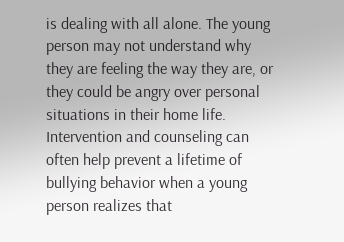is dealing with all alone. The young person may not understand why they are feeling the way they are, or they could be angry over personal situations in their home life. Intervention and counseling can often help prevent a lifetime of bullying behavior when a young person realizes that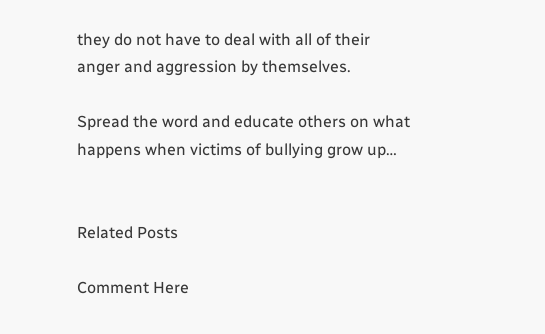they do not have to deal with all of their anger and aggression by themselves.

Spread the word and educate others on what happens when victims of bullying grow up…


Related Posts

Comment Here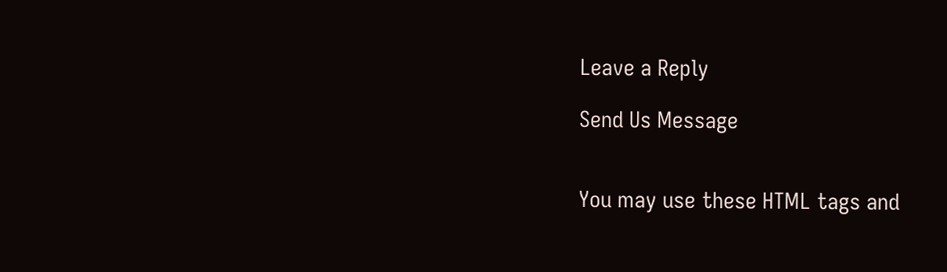Leave a Reply

Send Us Message


You may use these HTML tags and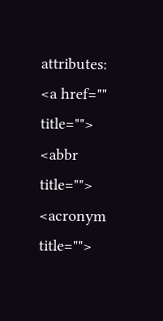attributes: <a href="" title=""> <abbr title=""> <acronym title="">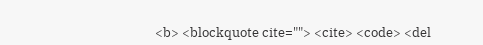<b> <blockquote cite=""> <cite> <code> <del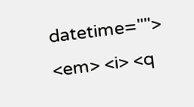datetime=""> <em> <i> <q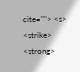cite=""> <s> <strike> <strong>